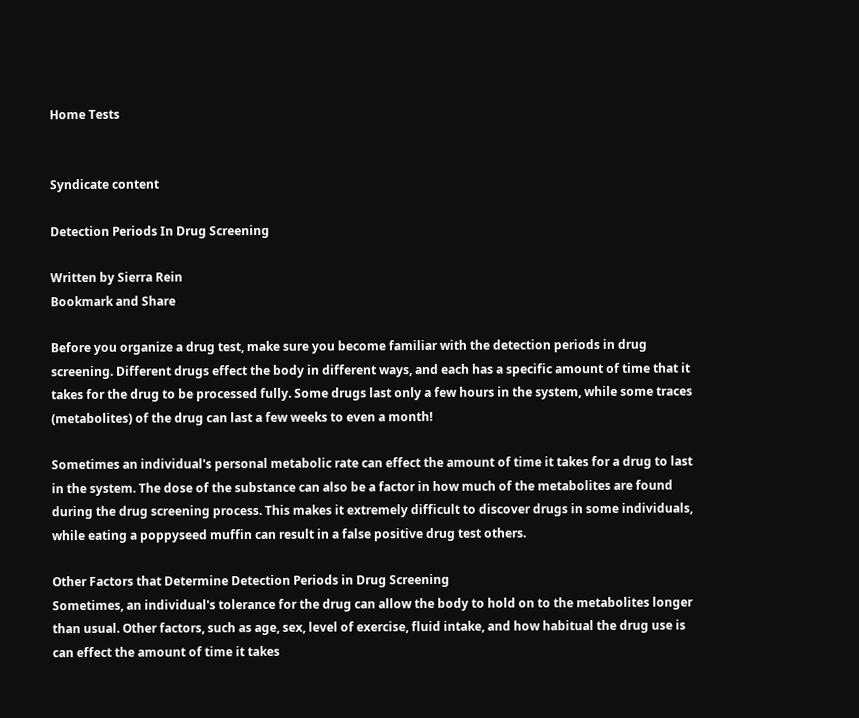Home Tests


Syndicate content

Detection Periods In Drug Screening

Written by Sierra Rein
Bookmark and Share

Before you organize a drug test, make sure you become familiar with the detection periods in drug screening. Different drugs effect the body in different ways, and each has a specific amount of time that it takes for the drug to be processed fully. Some drugs last only a few hours in the system, while some traces (metabolites) of the drug can last a few weeks to even a month!

Sometimes an individual's personal metabolic rate can effect the amount of time it takes for a drug to last in the system. The dose of the substance can also be a factor in how much of the metabolites are found during the drug screening process. This makes it extremely difficult to discover drugs in some individuals, while eating a poppyseed muffin can result in a false positive drug test others.

Other Factors that Determine Detection Periods in Drug Screening
Sometimes, an individual's tolerance for the drug can allow the body to hold on to the metabolites longer than usual. Other factors, such as age, sex, level of exercise, fluid intake, and how habitual the drug use is can effect the amount of time it takes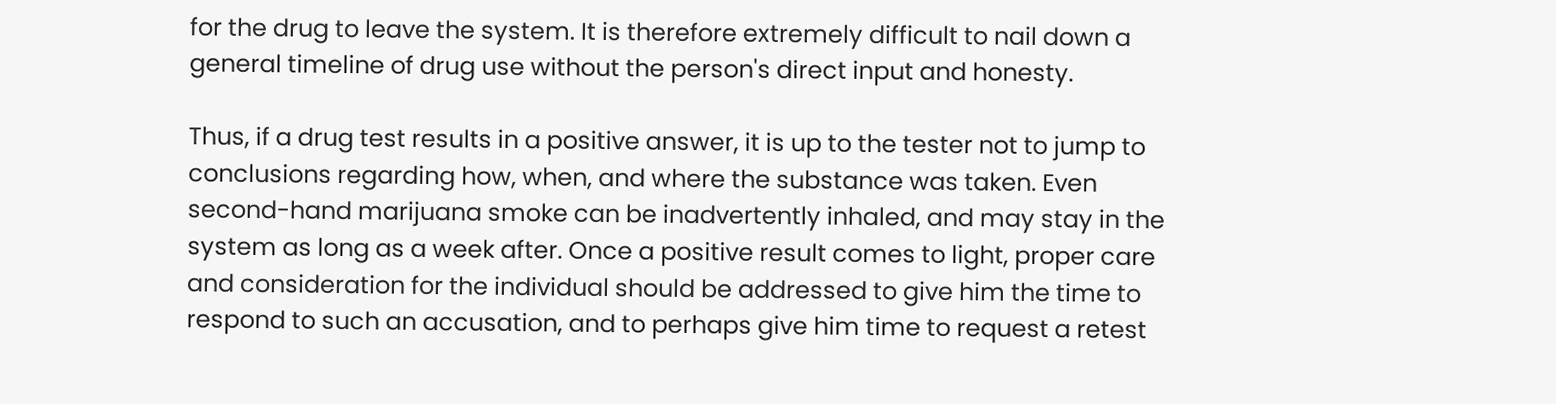for the drug to leave the system. It is therefore extremely difficult to nail down a general timeline of drug use without the person's direct input and honesty.

Thus, if a drug test results in a positive answer, it is up to the tester not to jump to conclusions regarding how, when, and where the substance was taken. Even second-hand marijuana smoke can be inadvertently inhaled, and may stay in the system as long as a week after. Once a positive result comes to light, proper care and consideration for the individual should be addressed to give him the time to respond to such an accusation, and to perhaps give him time to request a retest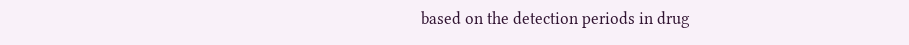based on the detection periods in drug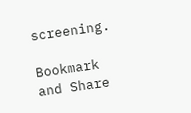screening.

Bookmark and Share